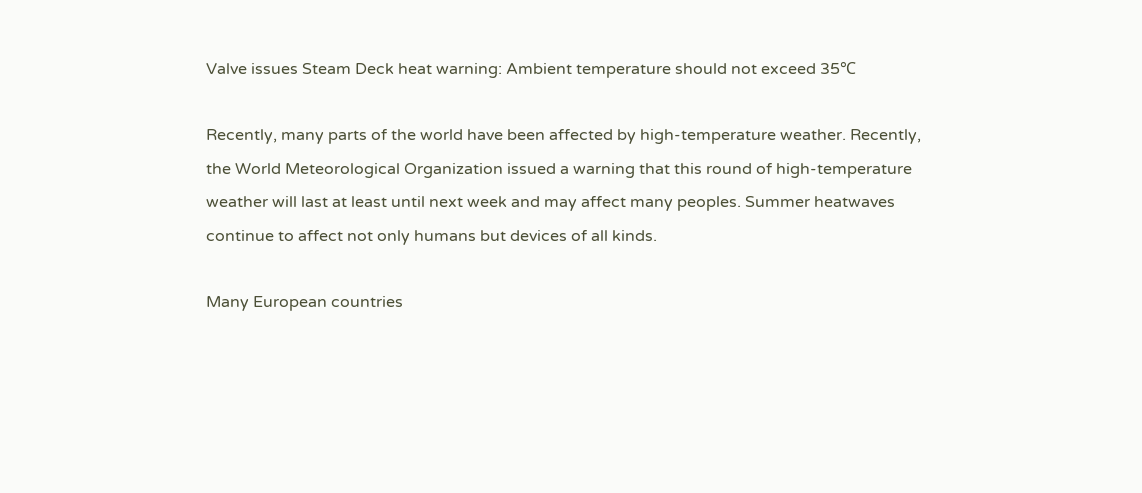Valve issues Steam Deck heat warning: Ambient temperature should not exceed 35℃

Recently, many parts of the world have been affected by high-temperature weather. Recently, the World Meteorological Organization issued a warning that this round of high-temperature weather will last at least until next week and may affect many peoples. Summer heatwaves continue to affect not only humans but devices of all kinds.

Many European countries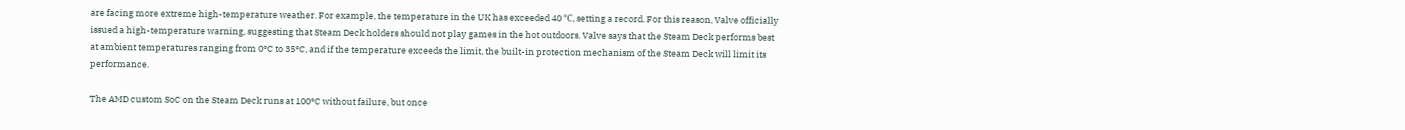are facing more extreme high-temperature weather. For example, the temperature in the UK has exceeded 40 ℃, setting a record. For this reason, Valve officially issued a high-temperature warning, suggesting that Steam Deck holders should not play games in the hot outdoors. Valve says that the Steam Deck performs best at ambient temperatures ranging from 0°C to 35°C, and if the temperature exceeds the limit, the built-in protection mechanism of the Steam Deck will limit its performance.

The AMD custom SoC on the Steam Deck runs at 100°C without failure, but once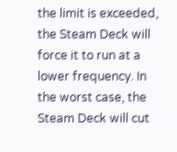the limit is exceeded, the Steam Deck will force it to run at a lower frequency. In the worst case, the Steam Deck will cut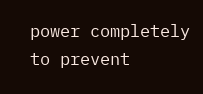power completely to prevent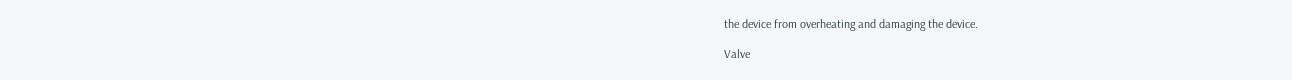the device from overheating and damaging the device.

Valve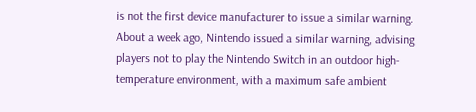is not the first device manufacturer to issue a similar warning. About a week ago, Nintendo issued a similar warning, advising players not to play the Nintendo Switch in an outdoor high-temperature environment, with a maximum safe ambient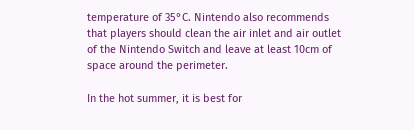temperature of 35°C. Nintendo also recommends that players should clean the air inlet and air outlet of the Nintendo Switch and leave at least 10cm of space around the perimeter.

In the hot summer, it is best for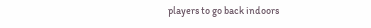players to go back indoors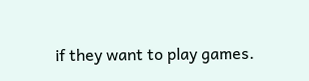if they want to play games.